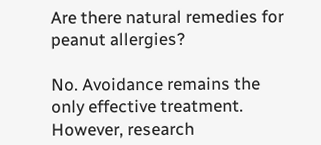Are there natural remedies for peanut allergies?

No. Avoidance remains the only effective treatment. However, research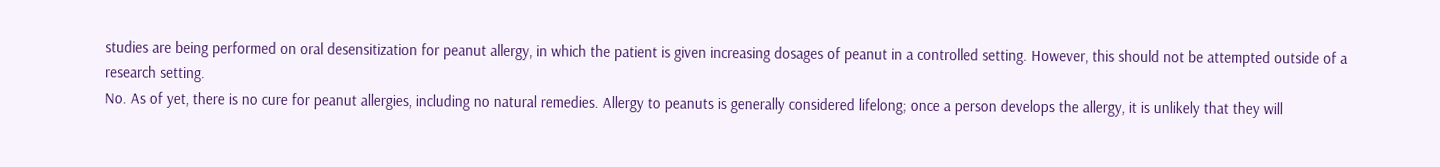studies are being performed on oral desensitization for peanut allergy, in which the patient is given increasing dosages of peanut in a controlled setting. However, this should not be attempted outside of a research setting.
No. As of yet, there is no cure for peanut allergies, including no natural remedies. Allergy to peanuts is generally considered lifelong; once a person develops the allergy, it is unlikely that they will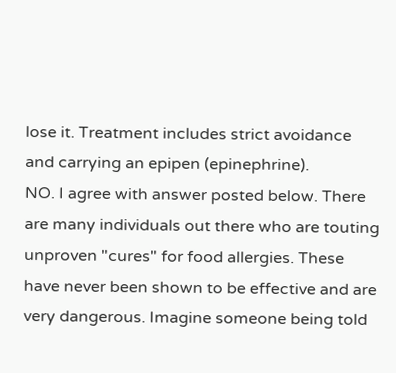lose it. Treatment includes strict avoidance and carrying an epipen (epinephrine).
NO. I agree with answer posted below. There are many individuals out there who are touting unproven "cures" for food allergies. These have never been shown to be effective and are very dangerous. Imagine someone being told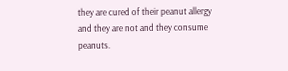they are cured of their peanut allergy and they are not and they consume peanuts.